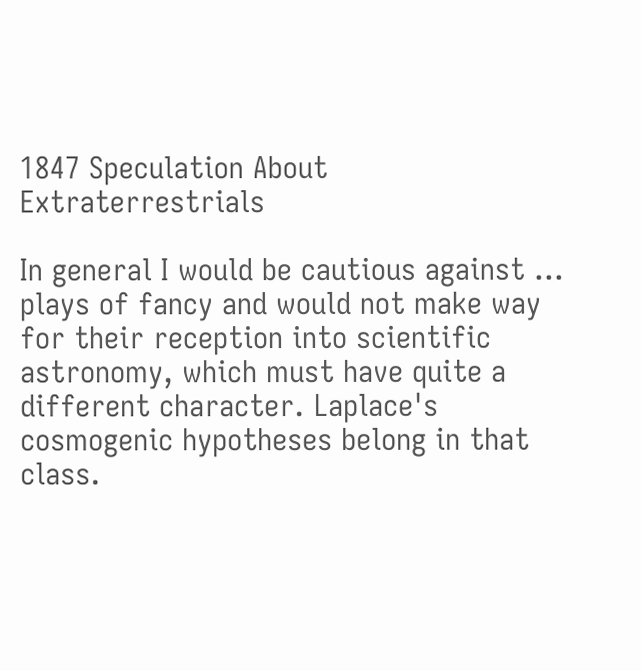1847 Speculation About Extraterrestrials

In general I would be cautious against … plays of fancy and would not make way for their reception into scientific astronomy, which must have quite a different character. Laplace's cosmogenic hypotheses belong in that class.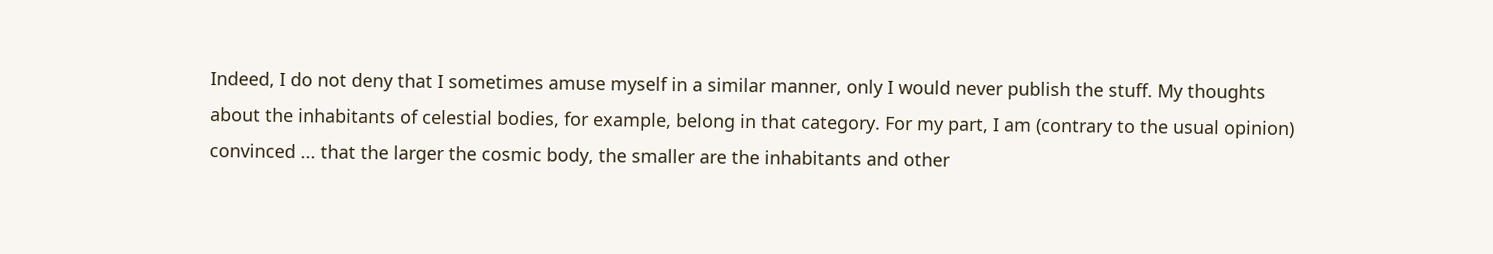Indeed, I do not deny that I sometimes amuse myself in a similar manner, only I would never publish the stuff. My thoughts about the inhabitants of celestial bodies, for example, belong in that category. For my part, I am (contrary to the usual opinion) convinced ... that the larger the cosmic body, the smaller are the inhabitants and other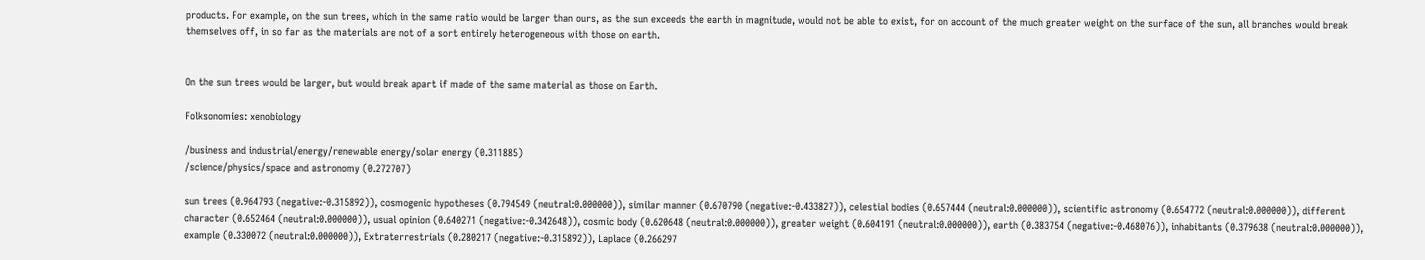products. For example, on the sun trees, which in the same ratio would be larger than ours, as the sun exceeds the earth in magnitude, would not be able to exist, for on account of the much greater weight on the surface of the sun, all branches would break themselves off, in so far as the materials are not of a sort entirely heterogeneous with those on earth.


On the sun trees would be larger, but would break apart if made of the same material as those on Earth.

Folksonomies: xenobiology

/business and industrial/energy/renewable energy/solar energy (0.311885)
/science/physics/space and astronomy (0.272707)

sun trees (0.964793 (negative:-0.315892)), cosmogenic hypotheses (0.794549 (neutral:0.000000)), similar manner (0.670790 (negative:-0.433827)), celestial bodies (0.657444 (neutral:0.000000)), scientific astronomy (0.654772 (neutral:0.000000)), different character (0.652464 (neutral:0.000000)), usual opinion (0.640271 (negative:-0.342648)), cosmic body (0.620648 (neutral:0.000000)), greater weight (0.604191 (neutral:0.000000)), earth (0.383754 (negative:-0.468076)), inhabitants (0.379638 (neutral:0.000000)), example (0.330072 (neutral:0.000000)), Extraterrestrials (0.280217 (negative:-0.315892)), Laplace (0.266297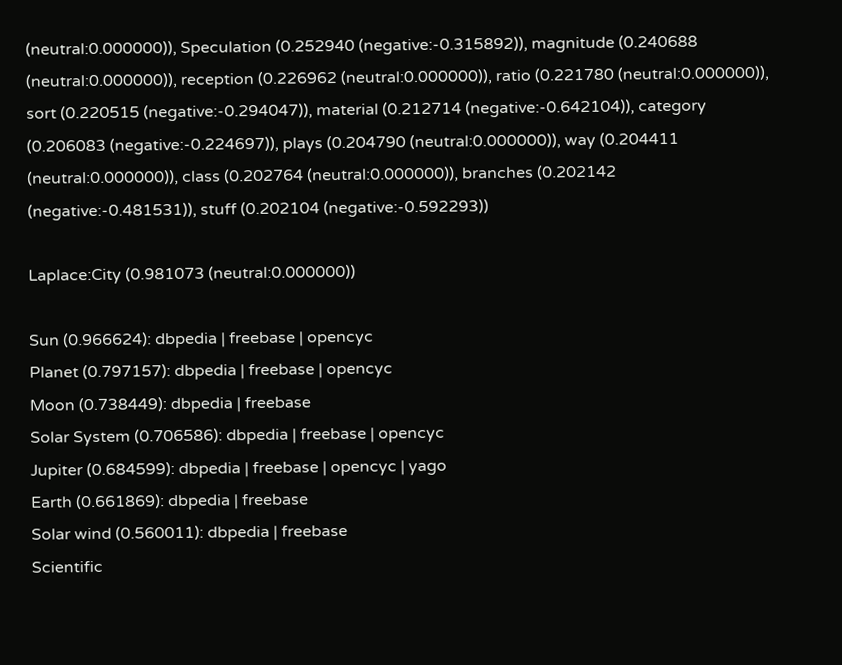(neutral:0.000000)), Speculation (0.252940 (negative:-0.315892)), magnitude (0.240688 (neutral:0.000000)), reception (0.226962 (neutral:0.000000)), ratio (0.221780 (neutral:0.000000)), sort (0.220515 (negative:-0.294047)), material (0.212714 (negative:-0.642104)), category (0.206083 (negative:-0.224697)), plays (0.204790 (neutral:0.000000)), way (0.204411 (neutral:0.000000)), class (0.202764 (neutral:0.000000)), branches (0.202142 (negative:-0.481531)), stuff (0.202104 (negative:-0.592293))

Laplace:City (0.981073 (neutral:0.000000))

Sun (0.966624): dbpedia | freebase | opencyc
Planet (0.797157): dbpedia | freebase | opencyc
Moon (0.738449): dbpedia | freebase
Solar System (0.706586): dbpedia | freebase | opencyc
Jupiter (0.684599): dbpedia | freebase | opencyc | yago
Earth (0.661869): dbpedia | freebase
Solar wind (0.560011): dbpedia | freebase
Scientific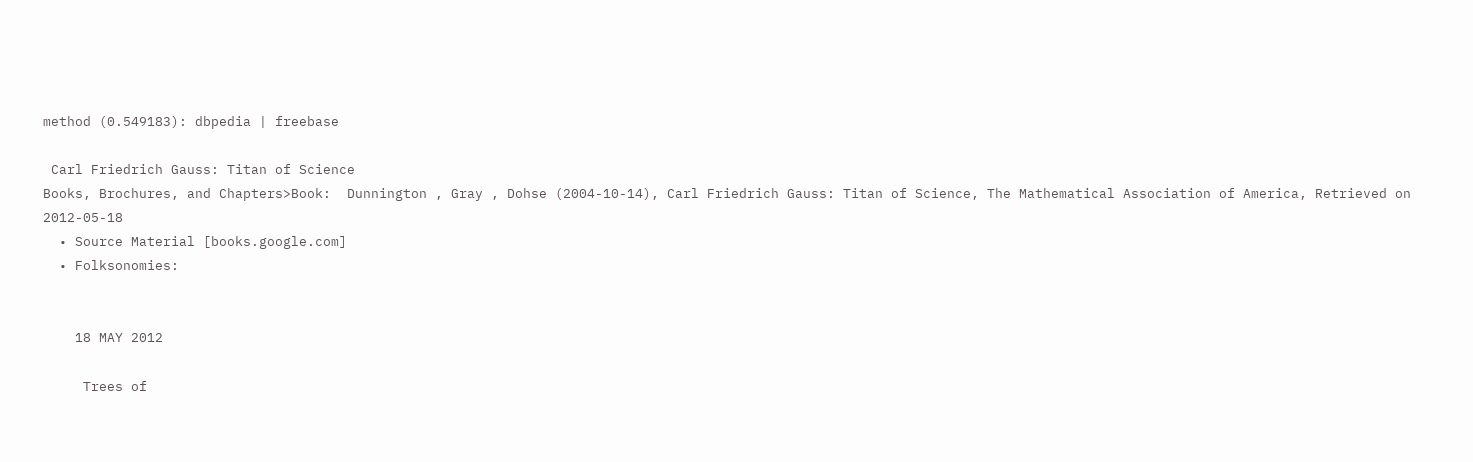method (0.549183): dbpedia | freebase

 Carl Friedrich Gauss: Titan of Science
Books, Brochures, and Chapters>Book:  Dunnington , Gray , Dohse (2004-10-14), Carl Friedrich Gauss: Titan of Science, The Mathematical Association of America, Retrieved on 2012-05-18
  • Source Material [books.google.com]
  • Folksonomies:


    18 MAY 2012

     Trees of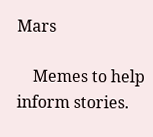Mars

    Memes to help inform stories.